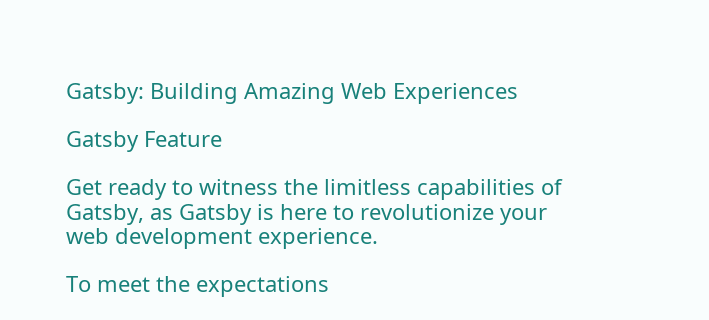Gatsby: Building Amazing Web Experiences

Gatsby Feature

Get ready to witness the limitless capabilities of Gatsby, as Gatsby is here to revolutionize your web development experience.

To meet the expectations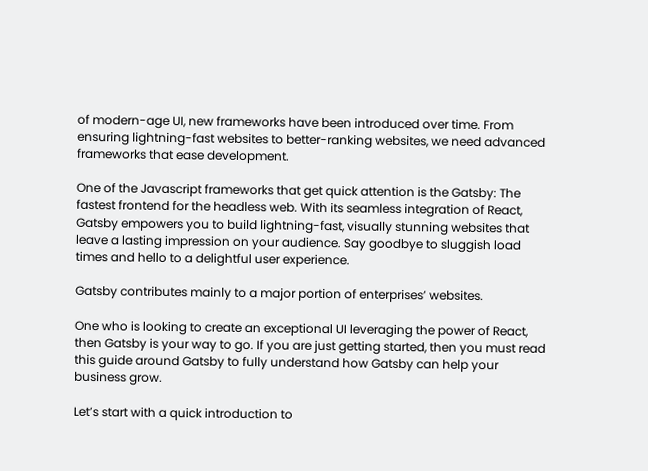of modern-age UI, new frameworks have been introduced over time. From ensuring lightning-fast websites to better-ranking websites, we need advanced frameworks that ease development.

One of the Javascript frameworks that get quick attention is the Gatsby: The fastest frontend for the headless web. With its seamless integration of React, Gatsby empowers you to build lightning-fast, visually stunning websites that leave a lasting impression on your audience. Say goodbye to sluggish load times and hello to a delightful user experience.

Gatsby contributes mainly to a major portion of enterprises’ websites.

One who is looking to create an exceptional UI leveraging the power of React, then Gatsby is your way to go. If you are just getting started, then you must read this guide around Gatsby to fully understand how Gatsby can help your business grow.

Let’s start with a quick introduction to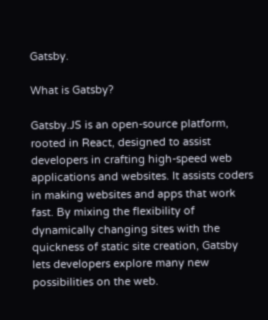Gatsby.

What is Gatsby?

Gatsby.JS is an open-source platform, rooted in React, designed to assist developers in crafting high-speed web applications and websites. It assists coders in making websites and apps that work fast. By mixing the flexibility of dynamically changing sites with the quickness of static site creation, Gatsby lets developers explore many new possibilities on the web.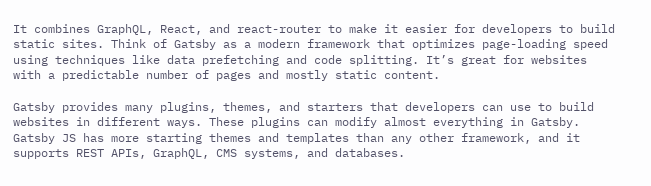It combines GraphQL, React, and react-router to make it easier for developers to build static sites. Think of Gatsby as a modern framework that optimizes page-loading speed using techniques like data prefetching and code splitting. It’s great for websites with a predictable number of pages and mostly static content.

Gatsby provides many plugins, themes, and starters that developers can use to build websites in different ways. These plugins can modify almost everything in Gatsby. Gatsby JS has more starting themes and templates than any other framework, and it supports REST APIs, GraphQL, CMS systems, and databases.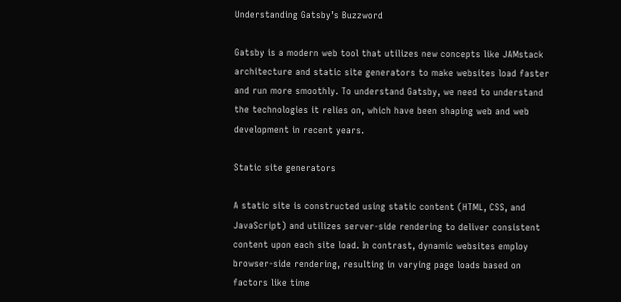Understanding Gatsby’s Buzzword

Gatsby is a modern web tool that utilizes new concepts like JAMstack architecture and static site generators to make websites load faster and run more smoothly. To understand Gatsby, we need to understand the technologies it relies on, which have been shaping web and web development in recent years.

Static site generators

A static site is constructed using static content (HTML, CSS, and JavaScript) and utilizes server-side rendering to deliver consistent content upon each site load. In contrast, dynamic websites employ browser-side rendering, resulting in varying page loads based on factors like time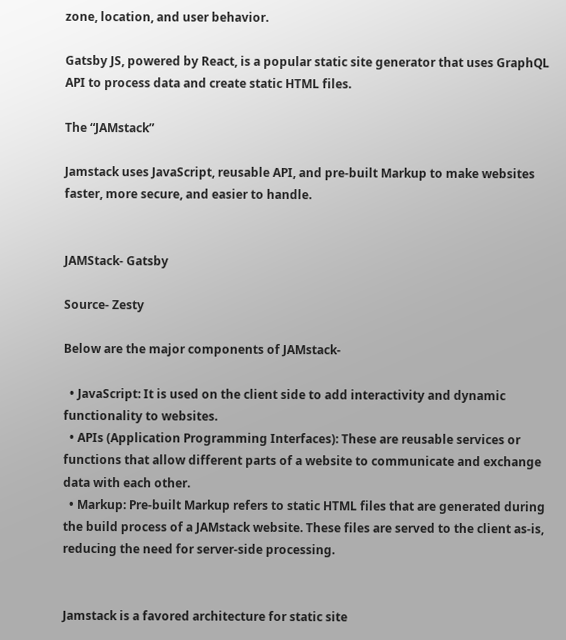zone, location, and user behavior.

Gatsby JS, powered by React, is a popular static site generator that uses GraphQL API to process data and create static HTML files.

The “JAMstack”

Jamstack uses JavaScript, reusable API, and pre-built Markup to make websites faster, more secure, and easier to handle.


JAMStack- Gatsby

Source- Zesty

Below are the major components of JAMstack-

  • JavaScript: It is used on the client side to add interactivity and dynamic functionality to websites.
  • APIs (Application Programming Interfaces): These are reusable services or functions that allow different parts of a website to communicate and exchange data with each other.
  • Markup: Pre-built Markup refers to static HTML files that are generated during the build process of a JAMstack website. These files are served to the client as-is, reducing the need for server-side processing.


Jamstack is a favored architecture for static site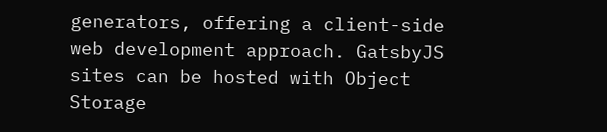generators, offering a client-side web development approach. GatsbyJS sites can be hosted with Object Storage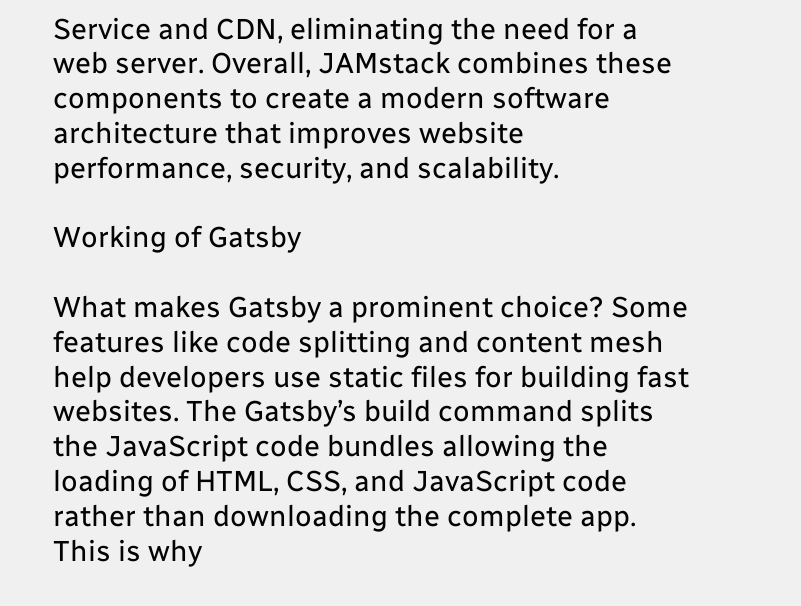Service and CDN, eliminating the need for a web server. Overall, JAMstack combines these components to create a modern software architecture that improves website performance, security, and scalability.

Working of Gatsby

What makes Gatsby a prominent choice? Some features like code splitting and content mesh help developers use static files for building fast websites. The Gatsby’s build command splits the JavaScript code bundles allowing the loading of HTML, CSS, and JavaScript code rather than downloading the complete app. This is why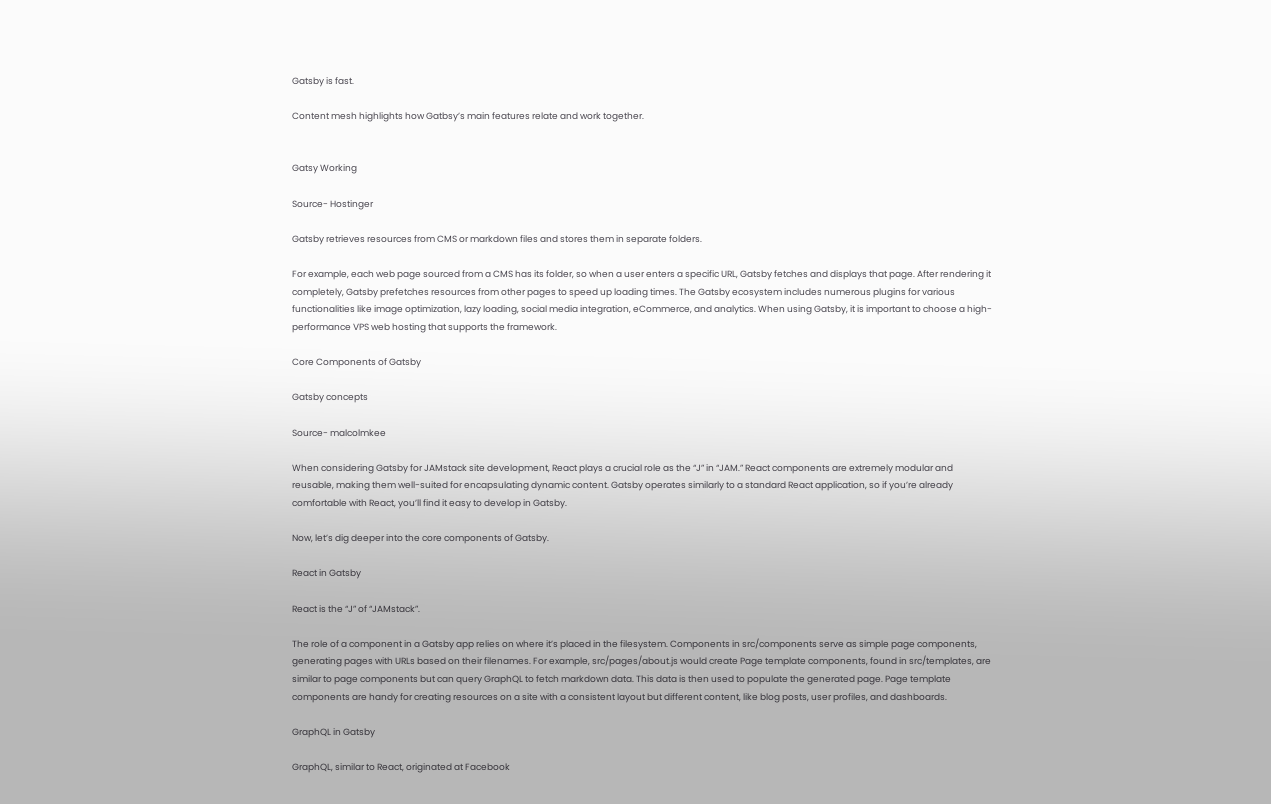Gatsby is fast.

Content mesh highlights how Gatbsy’s main features relate and work together.


Gatsy Working

Source- Hostinger

Gatsby retrieves resources from CMS or markdown files and stores them in separate folders.

For example, each web page sourced from a CMS has its folder, so when a user enters a specific URL, Gatsby fetches and displays that page. After rendering it completely, Gatsby prefetches resources from other pages to speed up loading times. The Gatsby ecosystem includes numerous plugins for various functionalities like image optimization, lazy loading, social media integration, eCommerce, and analytics. When using Gatsby, it is important to choose a high-performance VPS web hosting that supports the framework.

Core Components of Gatsby

Gatsby concepts

Source- malcolmkee

When considering Gatsby for JAMstack site development, React plays a crucial role as the “J” in “JAM.” React components are extremely modular and reusable, making them well-suited for encapsulating dynamic content. Gatsby operates similarly to a standard React application, so if you’re already comfortable with React, you’ll find it easy to develop in Gatsby.

Now, let’s dig deeper into the core components of Gatsby.

React in Gatsby

React is the “J” of “JAMstack”.

The role of a component in a Gatsby app relies on where it’s placed in the filesystem. Components in src/components serve as simple page components, generating pages with URLs based on their filenames. For example, src/pages/about.js would create Page template components, found in src/templates, are similar to page components but can query GraphQL to fetch markdown data. This data is then used to populate the generated page. Page template components are handy for creating resources on a site with a consistent layout but different content, like blog posts, user profiles, and dashboards.

GraphQL in Gatsby

GraphQL, similar to React, originated at Facebook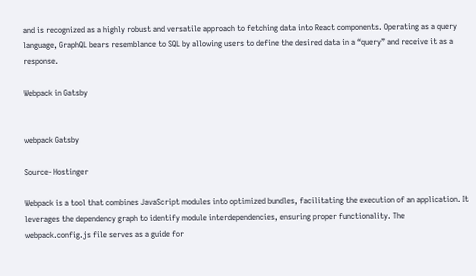and is recognized as a highly robust and versatile approach to fetching data into React components. Operating as a query language, GraphQL bears resemblance to SQL by allowing users to define the desired data in a “query” and receive it as a response.

Webpack in Gatsby


webpack Gatsby

Source- Hostinger

Webpack is a tool that combines JavaScript modules into optimized bundles, facilitating the execution of an application. It leverages the dependency graph to identify module interdependencies, ensuring proper functionality. The webpack.config.js file serves as a guide for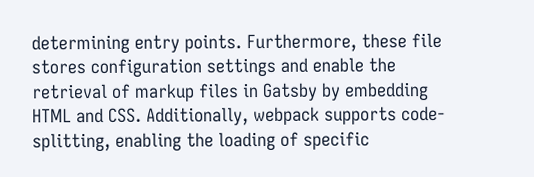determining entry points. Furthermore, these file stores configuration settings and enable the retrieval of markup files in Gatsby by embedding HTML and CSS. Additionally, webpack supports code-splitting, enabling the loading of specific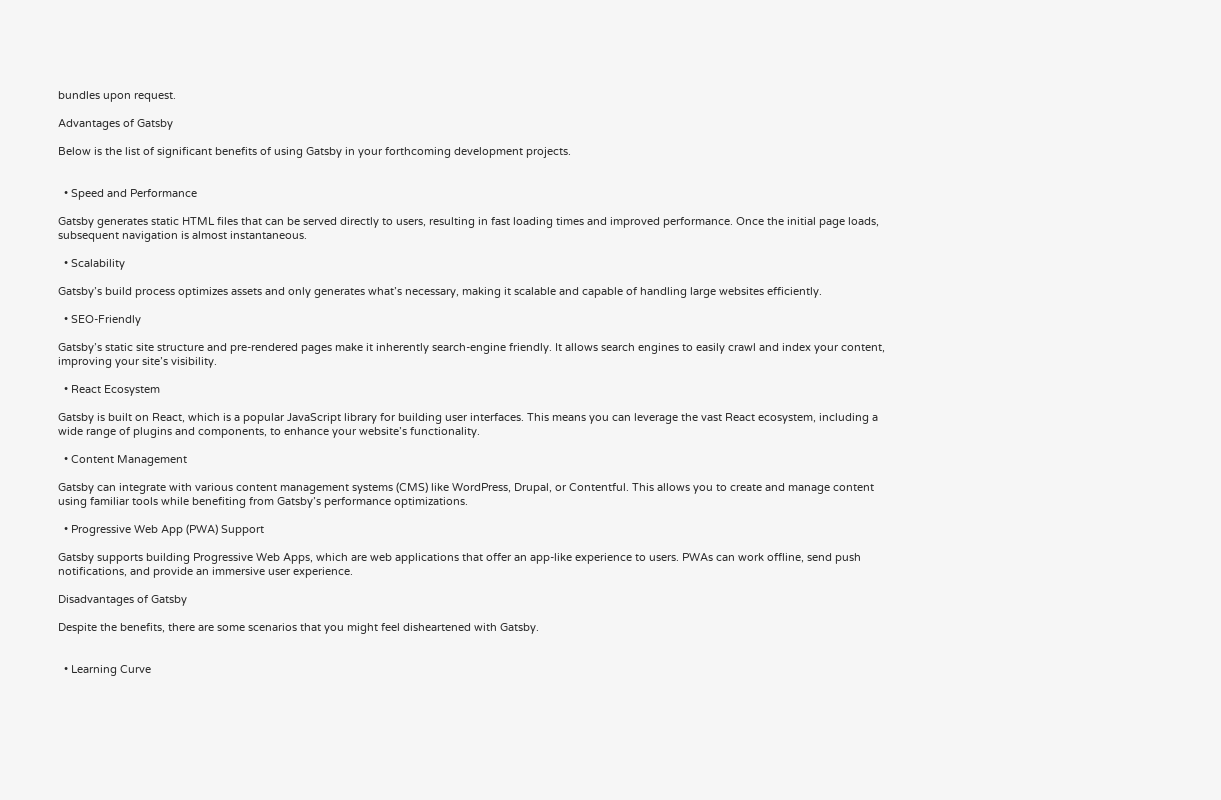bundles upon request.

Advantages of Gatsby

Below is the list of significant benefits of using Gatsby in your forthcoming development projects.


  • Speed and Performance

Gatsby generates static HTML files that can be served directly to users, resulting in fast loading times and improved performance. Once the initial page loads, subsequent navigation is almost instantaneous.

  • Scalability

Gatsby’s build process optimizes assets and only generates what’s necessary, making it scalable and capable of handling large websites efficiently.

  • SEO-Friendly

Gatsby’s static site structure and pre-rendered pages make it inherently search-engine friendly. It allows search engines to easily crawl and index your content, improving your site’s visibility.

  • React Ecosystem

Gatsby is built on React, which is a popular JavaScript library for building user interfaces. This means you can leverage the vast React ecosystem, including a wide range of plugins and components, to enhance your website’s functionality.

  • Content Management

Gatsby can integrate with various content management systems (CMS) like WordPress, Drupal, or Contentful. This allows you to create and manage content using familiar tools while benefiting from Gatsby’s performance optimizations.

  • Progressive Web App (PWA) Support

Gatsby supports building Progressive Web Apps, which are web applications that offer an app-like experience to users. PWAs can work offline, send push notifications, and provide an immersive user experience.

Disadvantages of Gatsby

Despite the benefits, there are some scenarios that you might feel disheartened with Gatsby.


  • Learning Curve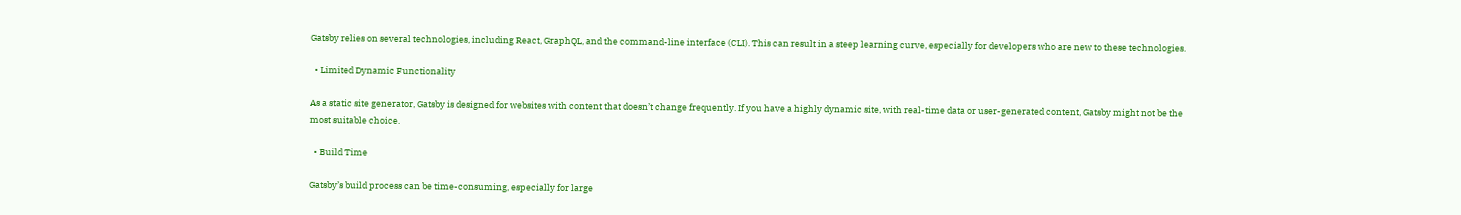Gatsby relies on several technologies, including React, GraphQL, and the command-line interface (CLI). This can result in a steep learning curve, especially for developers who are new to these technologies.

  • Limited Dynamic Functionality

As a static site generator, Gatsby is designed for websites with content that doesn’t change frequently. If you have a highly dynamic site, with real-time data or user-generated content, Gatsby might not be the most suitable choice.

  • Build Time

Gatsby’s build process can be time-consuming, especially for large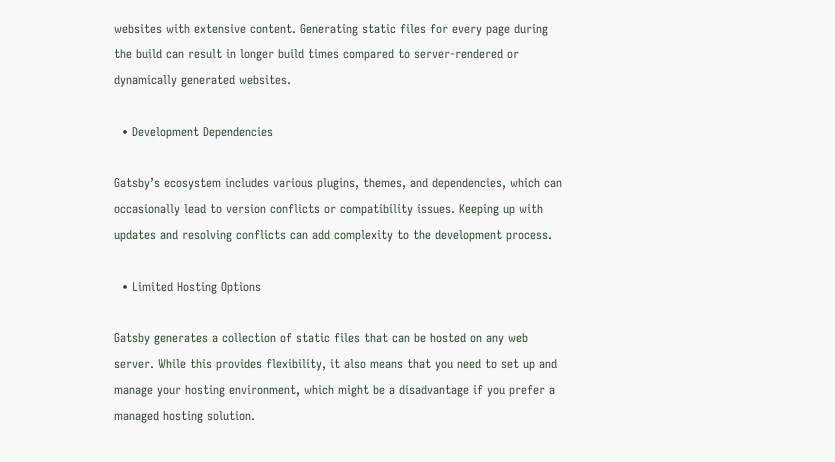websites with extensive content. Generating static files for every page during the build can result in longer build times compared to server-rendered or dynamically generated websites.

  • Development Dependencies

Gatsby’s ecosystem includes various plugins, themes, and dependencies, which can occasionally lead to version conflicts or compatibility issues. Keeping up with updates and resolving conflicts can add complexity to the development process.

  • Limited Hosting Options

Gatsby generates a collection of static files that can be hosted on any web server. While this provides flexibility, it also means that you need to set up and manage your hosting environment, which might be a disadvantage if you prefer a managed hosting solution.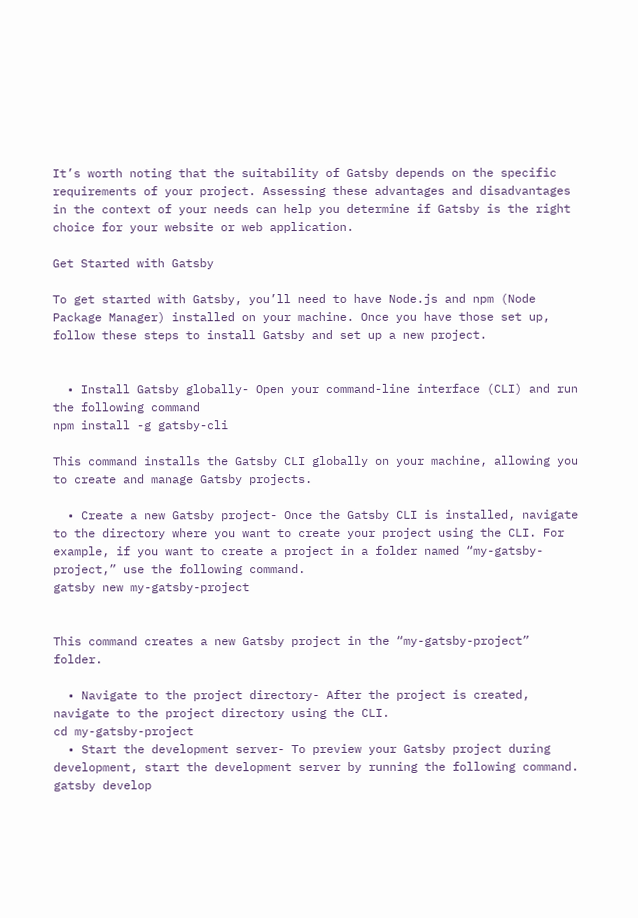It’s worth noting that the suitability of Gatsby depends on the specific requirements of your project. Assessing these advantages and disadvantages in the context of your needs can help you determine if Gatsby is the right choice for your website or web application.

Get Started with Gatsby

To get started with Gatsby, you’ll need to have Node.js and npm (Node Package Manager) installed on your machine. Once you have those set up, follow these steps to install Gatsby and set up a new project.


  • Install Gatsby globally- Open your command-line interface (CLI) and run the following command
npm install -g gatsby-cli

This command installs the Gatsby CLI globally on your machine, allowing you to create and manage Gatsby projects.

  • Create a new Gatsby project- Once the Gatsby CLI is installed, navigate to the directory where you want to create your project using the CLI. For example, if you want to create a project in a folder named “my-gatsby-project,” use the following command.
gatsby new my-gatsby-project


This command creates a new Gatsby project in the “my-gatsby-project” folder.

  • Navigate to the project directory- After the project is created, navigate to the project directory using the CLI.
cd my-gatsby-project
  • Start the development server- To preview your Gatsby project during development, start the development server by running the following command.
gatsby develop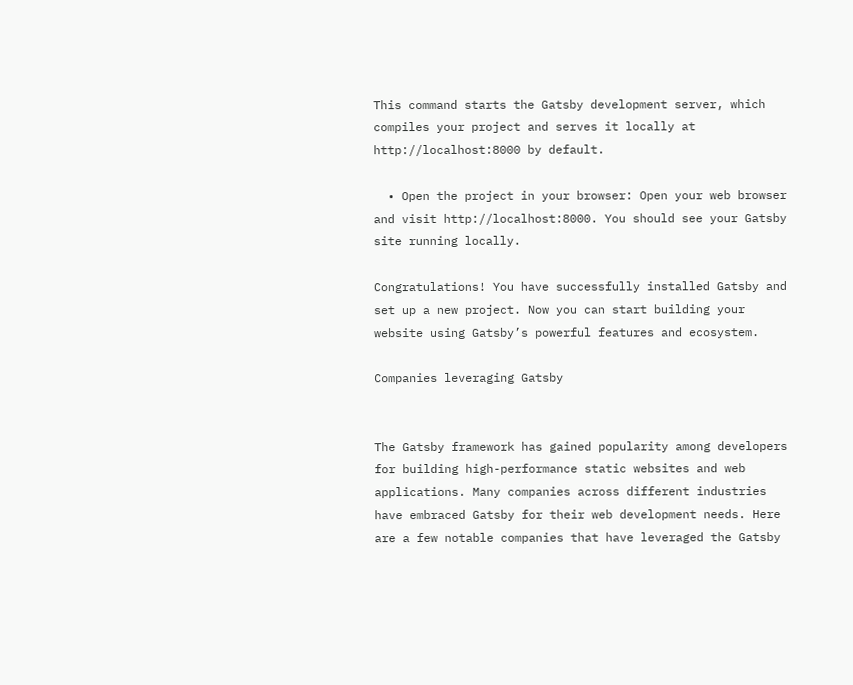This command starts the Gatsby development server, which compiles your project and serves it locally at http://localhost:8000 by default.

  • Open the project in your browser: Open your web browser and visit http://localhost:8000. You should see your Gatsby site running locally.

Congratulations! You have successfully installed Gatsby and set up a new project. Now you can start building your website using Gatsby’s powerful features and ecosystem.

Companies leveraging Gatsby


The Gatsby framework has gained popularity among developers for building high-performance static websites and web applications. Many companies across different industries have embraced Gatsby for their web development needs. Here are a few notable companies that have leveraged the Gatsby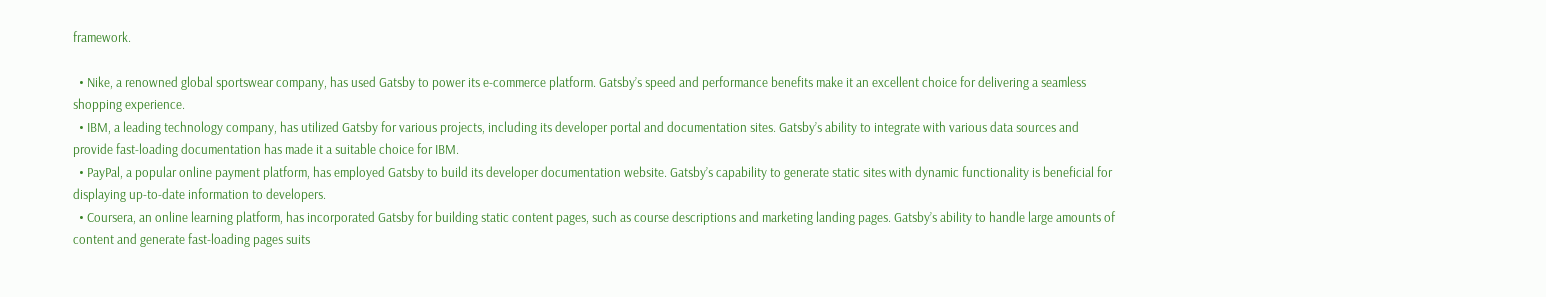framework.

  • Nike, a renowned global sportswear company, has used Gatsby to power its e-commerce platform. Gatsby’s speed and performance benefits make it an excellent choice for delivering a seamless shopping experience.
  • IBM, a leading technology company, has utilized Gatsby for various projects, including its developer portal and documentation sites. Gatsby’s ability to integrate with various data sources and provide fast-loading documentation has made it a suitable choice for IBM.
  • PayPal, a popular online payment platform, has employed Gatsby to build its developer documentation website. Gatsby’s capability to generate static sites with dynamic functionality is beneficial for displaying up-to-date information to developers.
  • Coursera, an online learning platform, has incorporated Gatsby for building static content pages, such as course descriptions and marketing landing pages. Gatsby’s ability to handle large amounts of content and generate fast-loading pages suits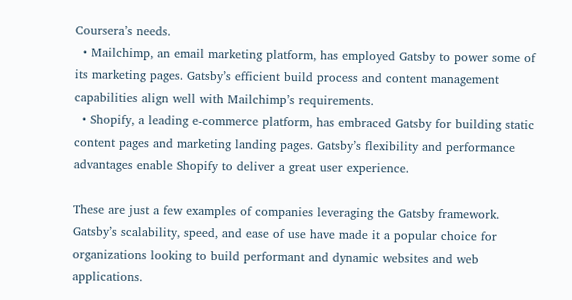Coursera’s needs.
  • Mailchimp, an email marketing platform, has employed Gatsby to power some of its marketing pages. Gatsby’s efficient build process and content management capabilities align well with Mailchimp’s requirements.
  • Shopify, a leading e-commerce platform, has embraced Gatsby for building static content pages and marketing landing pages. Gatsby’s flexibility and performance advantages enable Shopify to deliver a great user experience.

These are just a few examples of companies leveraging the Gatsby framework. Gatsby’s scalability, speed, and ease of use have made it a popular choice for organizations looking to build performant and dynamic websites and web applications.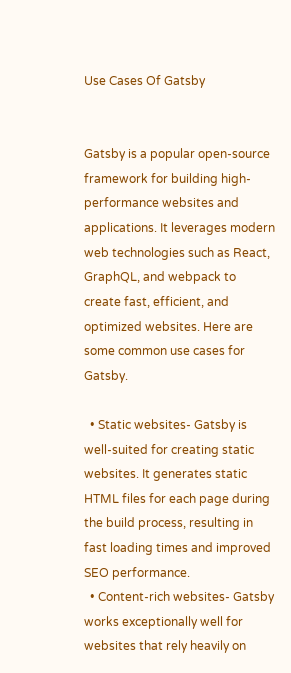Use Cases Of Gatsby


Gatsby is a popular open-source framework for building high-performance websites and applications. It leverages modern web technologies such as React, GraphQL, and webpack to create fast, efficient, and optimized websites. Here are some common use cases for Gatsby.

  • Static websites- Gatsby is well-suited for creating static websites. It generates static HTML files for each page during the build process, resulting in fast loading times and improved SEO performance.
  • Content-rich websites- Gatsby works exceptionally well for websites that rely heavily on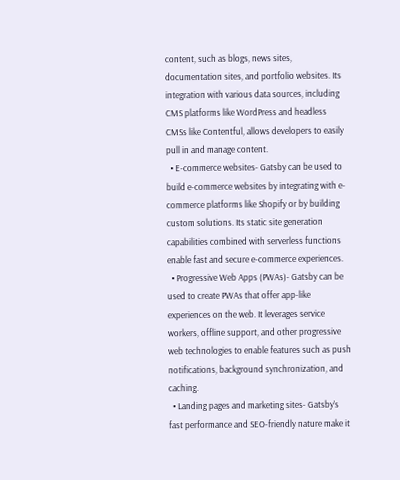content, such as blogs, news sites, documentation sites, and portfolio websites. Its integration with various data sources, including CMS platforms like WordPress and headless CMSs like Contentful, allows developers to easily pull in and manage content.
  • E-commerce websites- Gatsby can be used to build e-commerce websites by integrating with e-commerce platforms like Shopify or by building custom solutions. Its static site generation capabilities combined with serverless functions enable fast and secure e-commerce experiences.
  • Progressive Web Apps (PWAs)- Gatsby can be used to create PWAs that offer app-like experiences on the web. It leverages service workers, offline support, and other progressive web technologies to enable features such as push notifications, background synchronization, and caching.
  • Landing pages and marketing sites- Gatsby’s fast performance and SEO-friendly nature make it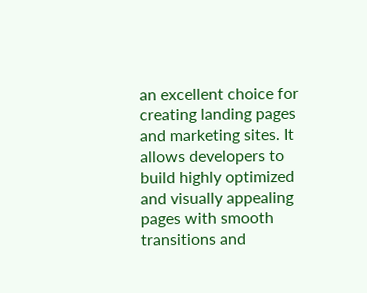an excellent choice for creating landing pages and marketing sites. It allows developers to build highly optimized and visually appealing pages with smooth transitions and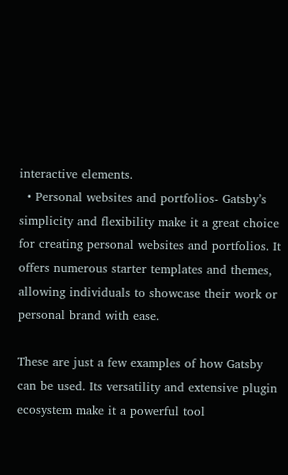interactive elements.
  • Personal websites and portfolios- Gatsby’s simplicity and flexibility make it a great choice for creating personal websites and portfolios. It offers numerous starter templates and themes, allowing individuals to showcase their work or personal brand with ease.

These are just a few examples of how Gatsby can be used. Its versatility and extensive plugin ecosystem make it a powerful tool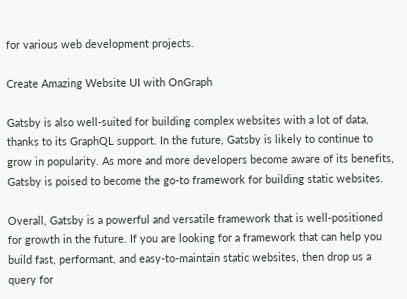for various web development projects.

Create Amazing Website UI with OnGraph

Gatsby is also well-suited for building complex websites with a lot of data, thanks to its GraphQL support. In the future, Gatsby is likely to continue to grow in popularity. As more and more developers become aware of its benefits, Gatsby is poised to become the go-to framework for building static websites.

Overall, Gatsby is a powerful and versatile framework that is well-positioned for growth in the future. If you are looking for a framework that can help you build fast, performant, and easy-to-maintain static websites, then drop us a query for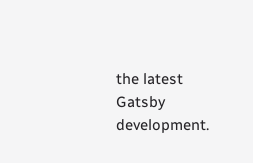the latest Gatsby development.